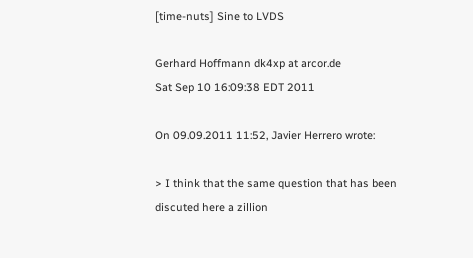[time-nuts] Sine to LVDS

Gerhard Hoffmann dk4xp at arcor.de
Sat Sep 10 16:09:38 EDT 2011

On 09.09.2011 11:52, Javier Herrero wrote:

> I think that the same question that has been discuted here a zillion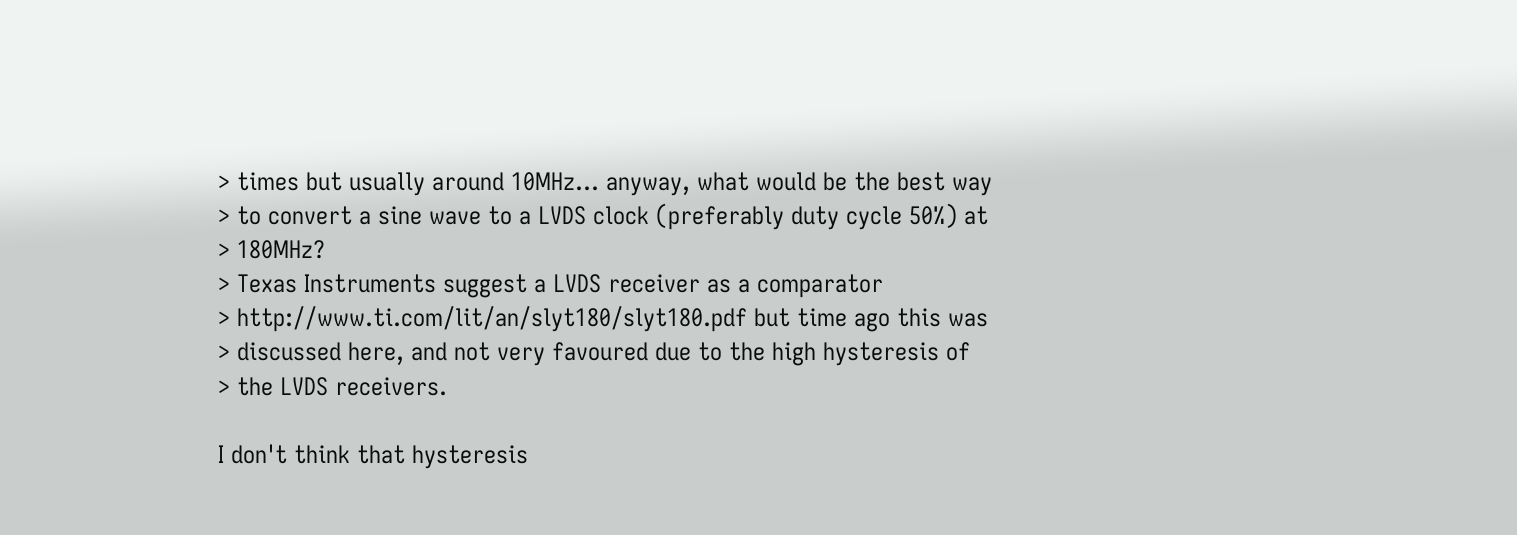> times but usually around 10MHz... anyway, what would be the best way
> to convert a sine wave to a LVDS clock (preferably duty cycle 50%) at
> 180MHz?
> Texas Instruments suggest a LVDS receiver as a comparator
> http://www.ti.com/lit/an/slyt180/slyt180.pdf but time ago this was
> discussed here, and not very favoured due to the high hysteresis of
> the LVDS receivers.

I don't think that hysteresis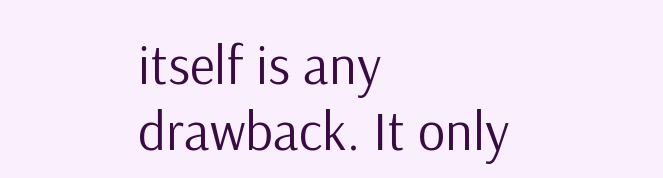itself is any drawback. It only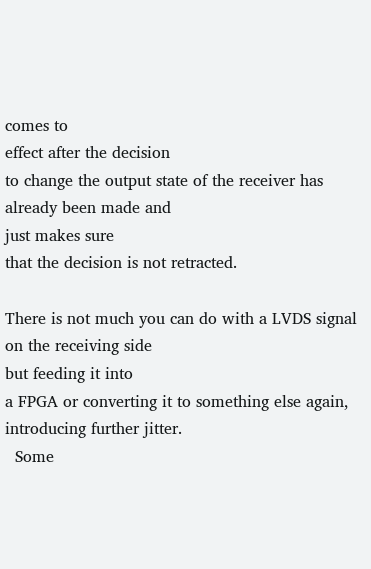comes to
effect after the decision
to change the output state of the receiver has already been made and
just makes sure
that the decision is not retracted.

There is not much you can do with a LVDS signal on the receiving side
but feeding it into
a FPGA or converting it to something else again, introducing further jitter.
  Some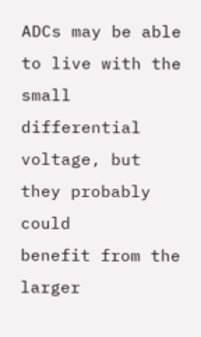ADCs may be able to live with the small differential voltage, but
they probably could
benefit from the larger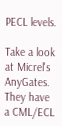PECL levels.

Take a look at Micrel's AnyGates. They have a CML/ECL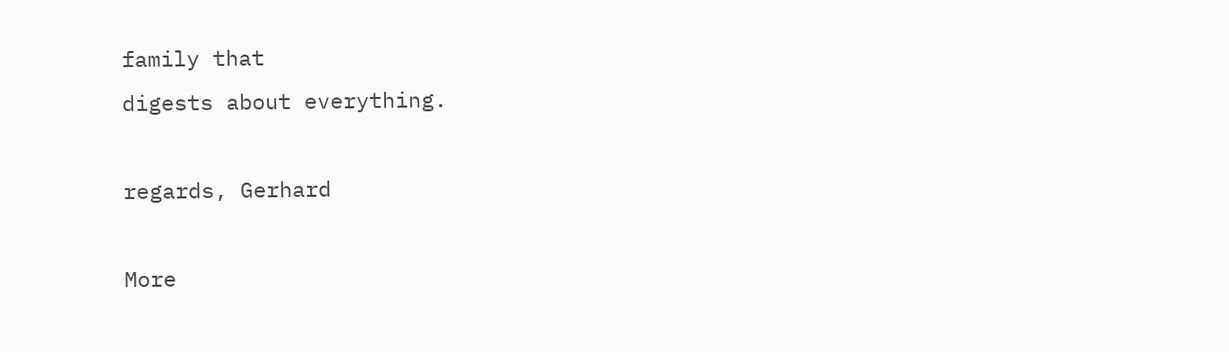family that
digests about everything.

regards, Gerhard

More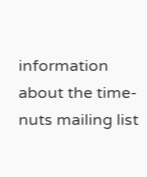information about the time-nuts mailing list